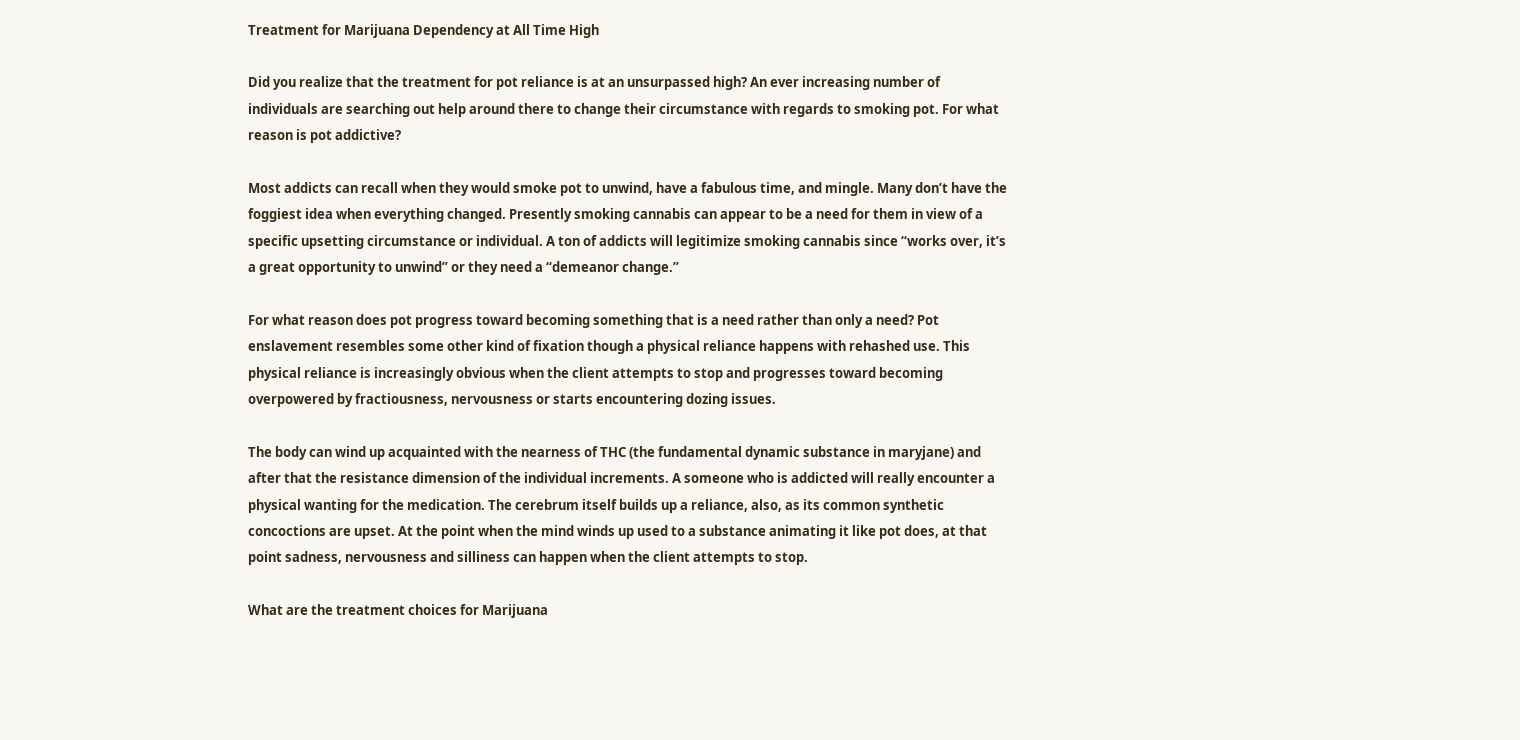Treatment for Marijuana Dependency at All Time High

Did you realize that the treatment for pot reliance is at an unsurpassed high? An ever increasing number of individuals are searching out help around there to change their circumstance with regards to smoking pot. For what reason is pot addictive?

Most addicts can recall when they would smoke pot to unwind, have a fabulous time, and mingle. Many don’t have the foggiest idea when everything changed. Presently smoking cannabis can appear to be a need for them in view of a specific upsetting circumstance or individual. A ton of addicts will legitimize smoking cannabis since “works over, it’s a great opportunity to unwind” or they need a “demeanor change.”

For what reason does pot progress toward becoming something that is a need rather than only a need? Pot enslavement resembles some other kind of fixation though a physical reliance happens with rehashed use. This physical reliance is increasingly obvious when the client attempts to stop and progresses toward becoming overpowered by fractiousness, nervousness or starts encountering dozing issues.

The body can wind up acquainted with the nearness of THC (the fundamental dynamic substance in maryjane) and after that the resistance dimension of the individual increments. A someone who is addicted will really encounter a physical wanting for the medication. The cerebrum itself builds up a reliance, also, as its common synthetic concoctions are upset. At the point when the mind winds up used to a substance animating it like pot does, at that point sadness, nervousness and silliness can happen when the client attempts to stop.

What are the treatment choices for Marijuana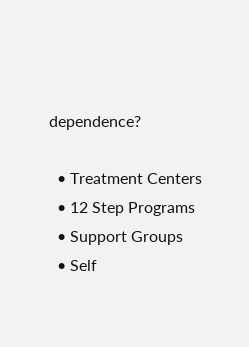dependence?

  • Treatment Centers
  • 12 Step Programs
  • Support Groups
  • Self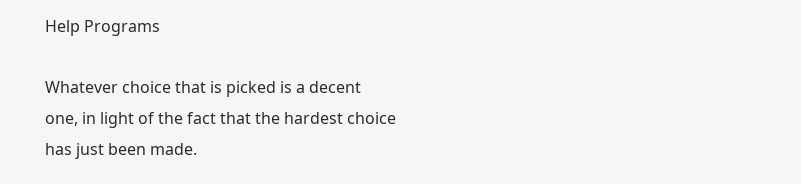Help Programs

Whatever choice that is picked is a decent one, in light of the fact that the hardest choice has just been made.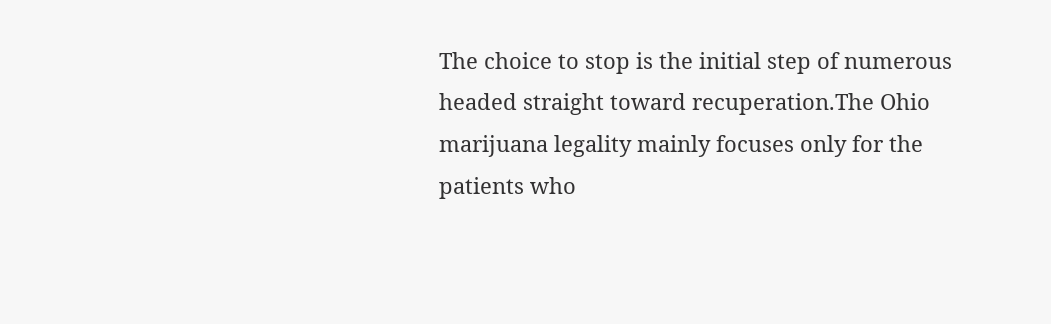The choice to stop is the initial step of numerous headed straight toward recuperation.The Ohio marijuana legality mainly focuses only for the patients who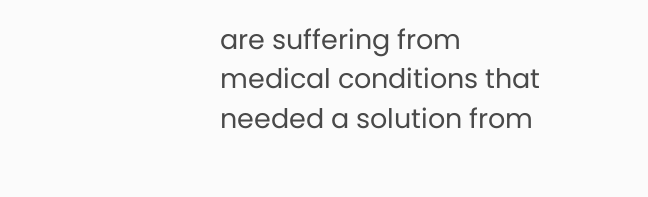are suffering from medical conditions that needed a solution from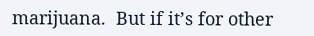marijuana.  But if it’s for other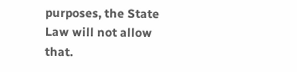purposes, the State Law will not allow that.